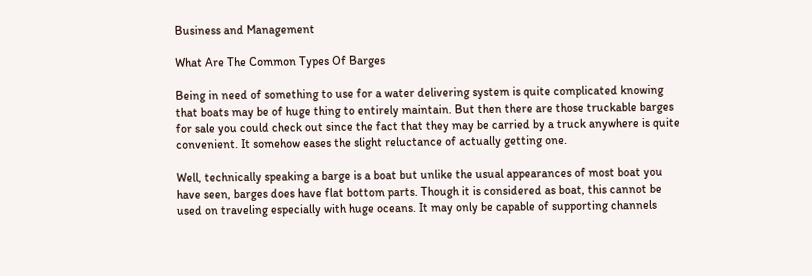Business and Management

What Are The Common Types Of Barges

Being in need of something to use for a water delivering system is quite complicated knowing that boats may be of huge thing to entirely maintain. But then there are those truckable barges for sale you could check out since the fact that they may be carried by a truck anywhere is quite convenient. It somehow eases the slight reluctance of actually getting one.

Well, technically speaking a barge is a boat but unlike the usual appearances of most boat you have seen, barges does have flat bottom parts. Though it is considered as boat, this cannot be used on traveling especially with huge oceans. It may only be capable of supporting channels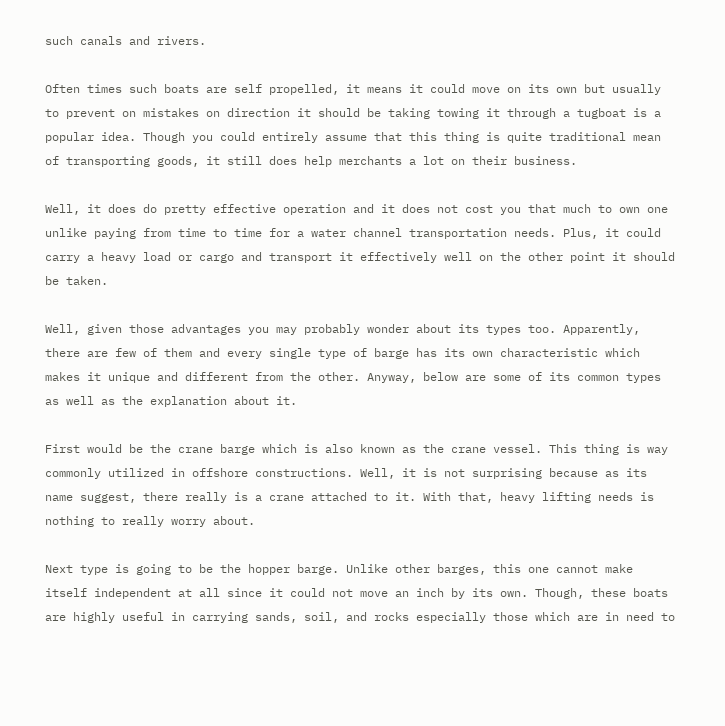such canals and rivers.

Often times such boats are self propelled, it means it could move on its own but usually to prevent on mistakes on direction it should be taking towing it through a tugboat is a popular idea. Though you could entirely assume that this thing is quite traditional mean of transporting goods, it still does help merchants a lot on their business.

Well, it does do pretty effective operation and it does not cost you that much to own one unlike paying from time to time for a water channel transportation needs. Plus, it could carry a heavy load or cargo and transport it effectively well on the other point it should be taken.

Well, given those advantages you may probably wonder about its types too. Apparently, there are few of them and every single type of barge has its own characteristic which makes it unique and different from the other. Anyway, below are some of its common types as well as the explanation about it.

First would be the crane barge which is also known as the crane vessel. This thing is way commonly utilized in offshore constructions. Well, it is not surprising because as its name suggest, there really is a crane attached to it. With that, heavy lifting needs is nothing to really worry about.

Next type is going to be the hopper barge. Unlike other barges, this one cannot make itself independent at all since it could not move an inch by its own. Though, these boats are highly useful in carrying sands, soil, and rocks especially those which are in need to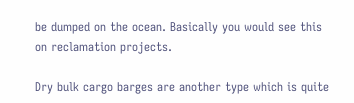be dumped on the ocean. Basically you would see this on reclamation projects.

Dry bulk cargo barges are another type which is quite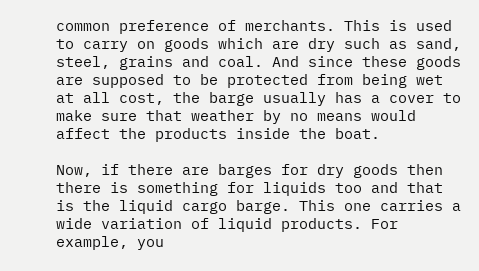common preference of merchants. This is used to carry on goods which are dry such as sand, steel, grains and coal. And since these goods are supposed to be protected from being wet at all cost, the barge usually has a cover to make sure that weather by no means would affect the products inside the boat.

Now, if there are barges for dry goods then there is something for liquids too and that is the liquid cargo barge. This one carries a wide variation of liquid products. For example, you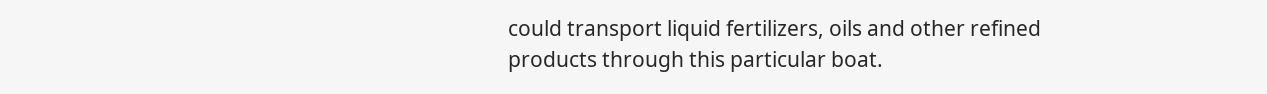could transport liquid fertilizers, oils and other refined products through this particular boat.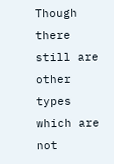Though there still are other types which are not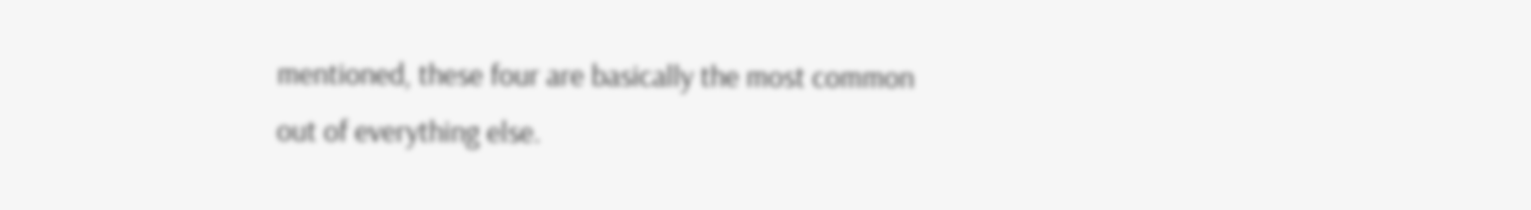mentioned, these four are basically the most common out of everything else.